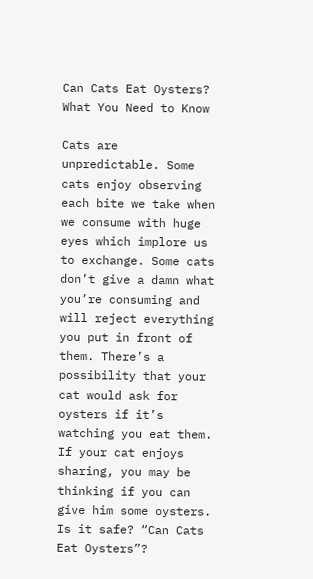Can Cats Eat Oysters? What You Need to Know

Cats are unpredictable. Some cats enjoy observing each bite we take when we consume with huge eyes which implore us to exchange. Some cats don’t give a damn what you’re consuming and will reject everything you put in front of them. There’s a possibility that your cat would ask for oysters if it’s watching you eat them. If your cat enjoys sharing, you may be thinking if you can give him some oysters. Is it safe? “Can Cats Eat Oysters”?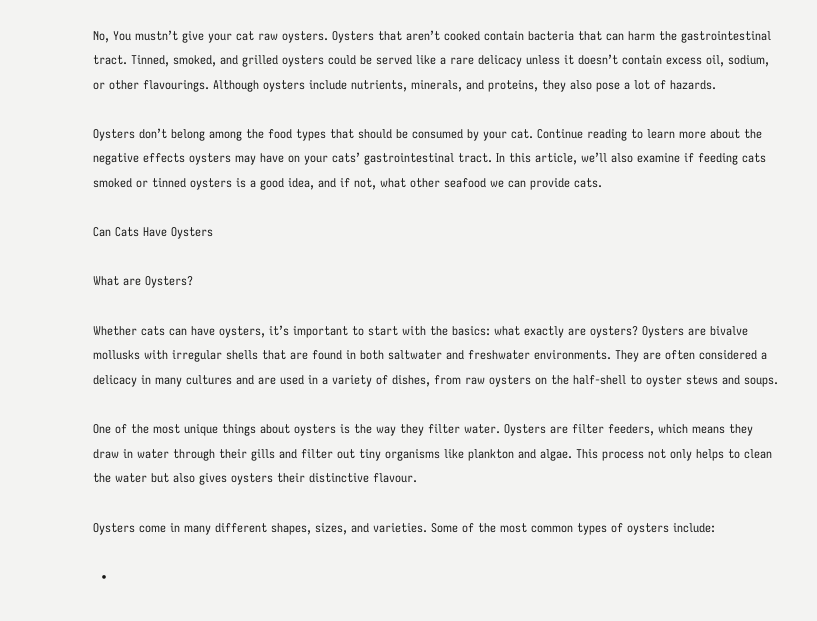No, You mustn’t give your cat raw oysters. Oysters that aren’t cooked contain bacteria that can harm the gastrointestinal tract. Tinned, smoked, and grilled oysters could be served like a rare delicacy unless it doesn’t contain excess oil, sodium, or other flavourings. Although oysters include nutrients, minerals, and proteins, they also pose a lot of hazards.

Oysters don’t belong among the food types that should be consumed by your cat. Continue reading to learn more about the negative effects oysters may have on your cats’ gastrointestinal tract. In this article, we’ll also examine if feeding cats smoked or tinned oysters is a good idea, and if not, what other seafood we can provide cats.

Can Cats Have Oysters

What are Oysters?

Whether cats can have oysters, it’s important to start with the basics: what exactly are oysters? Oysters are bivalve mollusks with irregular shells that are found in both saltwater and freshwater environments. They are often considered a delicacy in many cultures and are used in a variety of dishes, from raw oysters on the half-shell to oyster stews and soups.

One of the most unique things about oysters is the way they filter water. Oysters are filter feeders, which means they draw in water through their gills and filter out tiny organisms like plankton and algae. This process not only helps to clean the water but also gives oysters their distinctive flavour.

Oysters come in many different shapes, sizes, and varieties. Some of the most common types of oysters include:

  •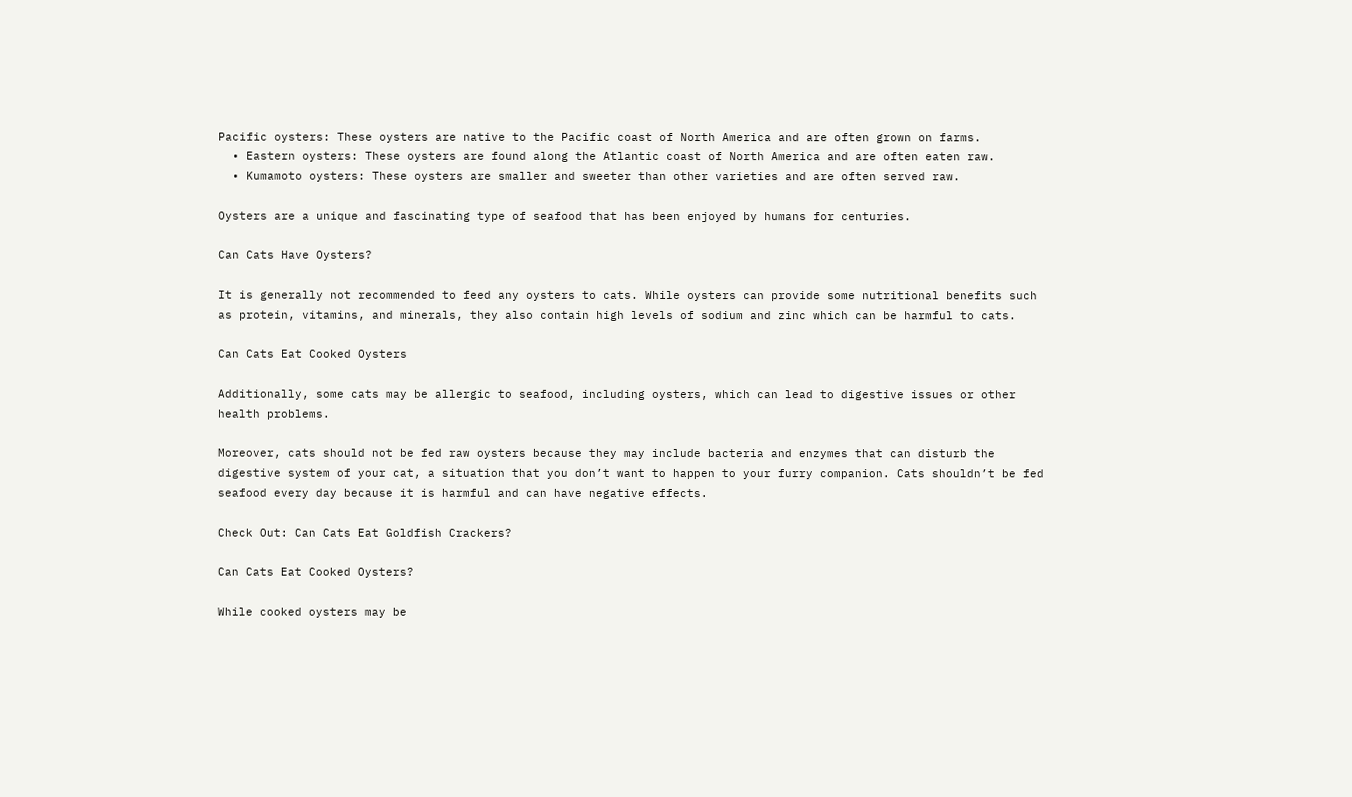Pacific oysters: These oysters are native to the Pacific coast of North America and are often grown on farms.
  • Eastern oysters: These oysters are found along the Atlantic coast of North America and are often eaten raw.
  • Kumamoto oysters: These oysters are smaller and sweeter than other varieties and are often served raw.

Oysters are a unique and fascinating type of seafood that has been enjoyed by humans for centuries.

Can Cats Have Oysters?

It is generally not recommended to feed any oysters to cats. While oysters can provide some nutritional benefits such as protein, vitamins, and minerals, they also contain high levels of sodium and zinc which can be harmful to cats.

Can Cats Eat Cooked Oysters

Additionally, some cats may be allergic to seafood, including oysters, which can lead to digestive issues or other health problems.

Moreover, cats should not be fed raw oysters because they may include bacteria and enzymes that can disturb the digestive system of your cat, a situation that you don’t want to happen to your furry companion. Cats shouldn’t be fed seafood every day because it is harmful and can have negative effects.

Check Out: Can Cats Eat Goldfish Crackers?

Can Cats Eat Cooked Oysters?

While cooked oysters may be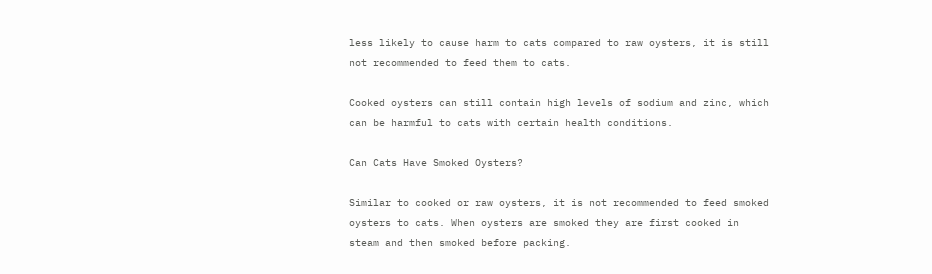less likely to cause harm to cats compared to raw oysters, it is still not recommended to feed them to cats.

Cooked oysters can still contain high levels of sodium and zinc, which can be harmful to cats with certain health conditions.

Can Cats Have Smoked Oysters?

Similar to cooked or raw oysters, it is not recommended to feed smoked oysters to cats. When oysters are smoked they are first cooked in steam and then smoked before packing.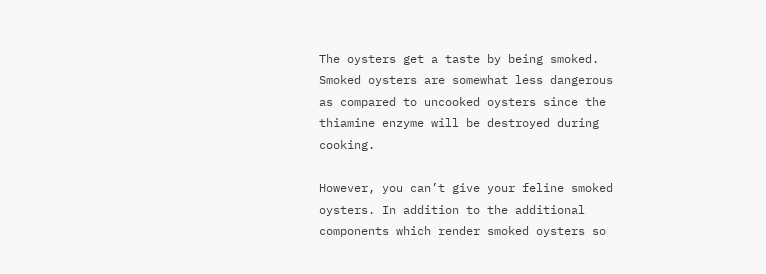The oysters get a taste by being smoked. Smoked oysters are somewhat less dangerous as compared to uncooked oysters since the thiamine enzyme will be destroyed during cooking.

However, you can’t give your feline smoked oysters. In addition to the additional components which render smoked oysters so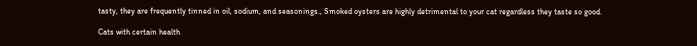tasty, they are frequently tinned in oil, sodium, and seasonings., Smoked oysters are highly detrimental to your cat regardless they taste so good.

Cats with certain health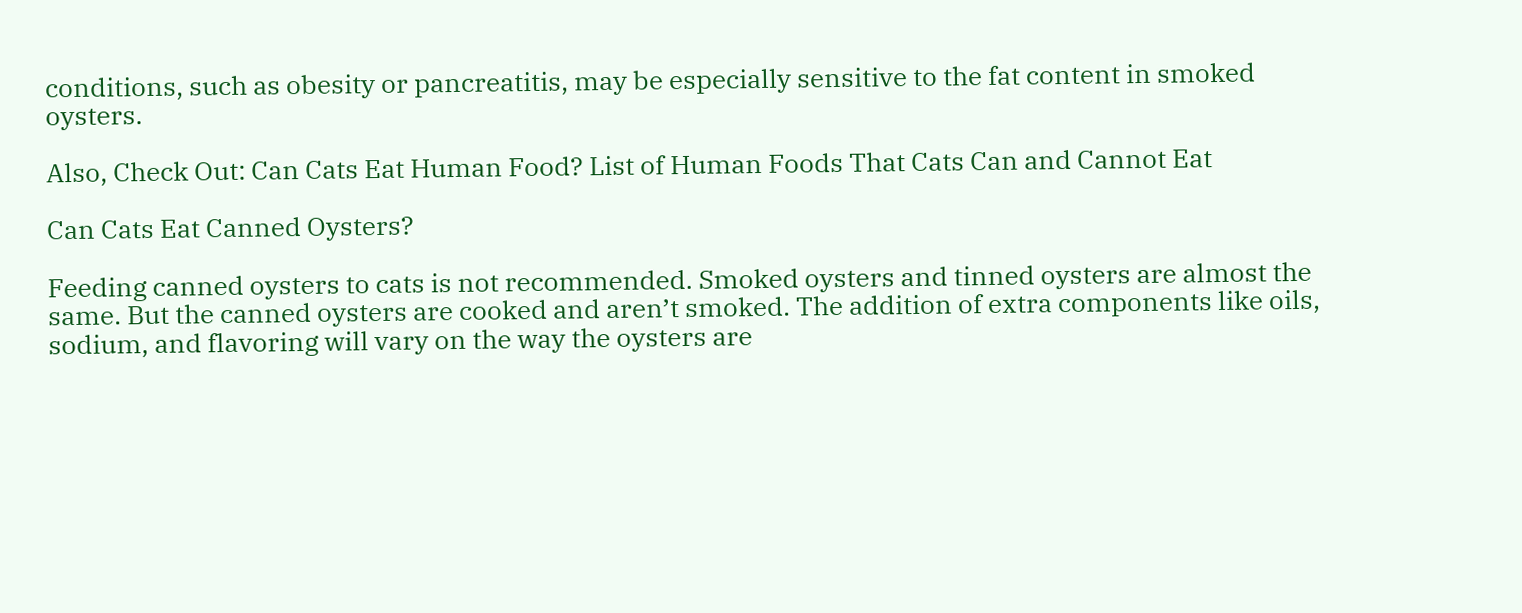conditions, such as obesity or pancreatitis, may be especially sensitive to the fat content in smoked oysters.

Also, Check Out: Can Cats Eat Human Food? List of Human Foods That Cats Can and Cannot Eat

Can Cats Eat Canned Oysters?

Feeding canned oysters to cats is not recommended. Smoked oysters and tinned oysters are almost the same. But the canned oysters are cooked and aren’t smoked. The addition of extra components like oils, sodium, and flavoring will vary on the way the oysters are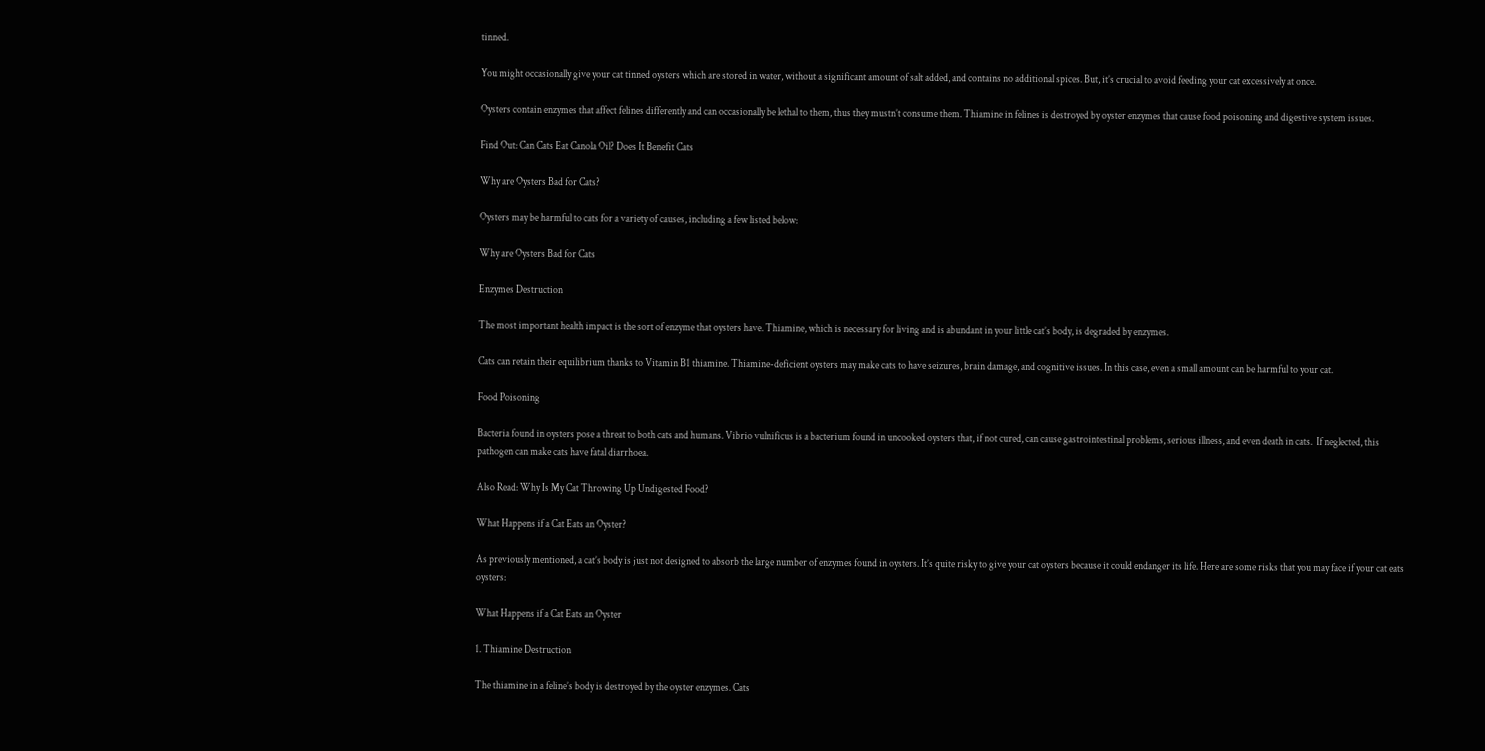tinned.

You might occasionally give your cat tinned oysters which are stored in water, without a significant amount of salt added, and contains no additional spices. But, it’s crucial to avoid feeding your cat excessively at once.

Oysters contain enzymes that affect felines differently and can occasionally be lethal to them, thus they mustn’t consume them. Thiamine in felines is destroyed by oyster enzymes that cause food poisoning and digestive system issues.

Find Out: Can Cats Eat Canola Oil? Does It Benefit Cats

Why are Oysters Bad for Cats?

Oysters may be harmful to cats for a variety of causes, including a few listed below:

Why are Oysters Bad for Cats

Enzymes Destruction

The most important health impact is the sort of enzyme that oysters have. Thiamine, which is necessary for living and is abundant in your little cat’s body, is degraded by enzymes.

Cats can retain their equilibrium thanks to Vitamin B1 thiamine. Thiamine-deficient oysters may make cats to have seizures, brain damage, and cognitive issues. In this case, even a small amount can be harmful to your cat.

Food Poisoning

Bacteria found in oysters pose a threat to both cats and humans. Vibrio vulnificus is a bacterium found in uncooked oysters that, if not cured, can cause gastrointestinal problems, serious illness, and even death in cats.  If neglected, this pathogen can make cats have fatal diarrhoea.

Also Read: Why Is My Cat Throwing Up Undigested Food?

What Happens if a Cat Eats an Oyster?

As previously mentioned, a cat’s body is just not designed to absorb the large number of enzymes found in oysters. It’s quite risky to give your cat oysters because it could endanger its life. Here are some risks that you may face if your cat eats oysters:

What Happens if a Cat Eats an Oyster

1. Thiamine Destruction

The thiamine in a feline’s body is destroyed by the oyster enzymes. Cats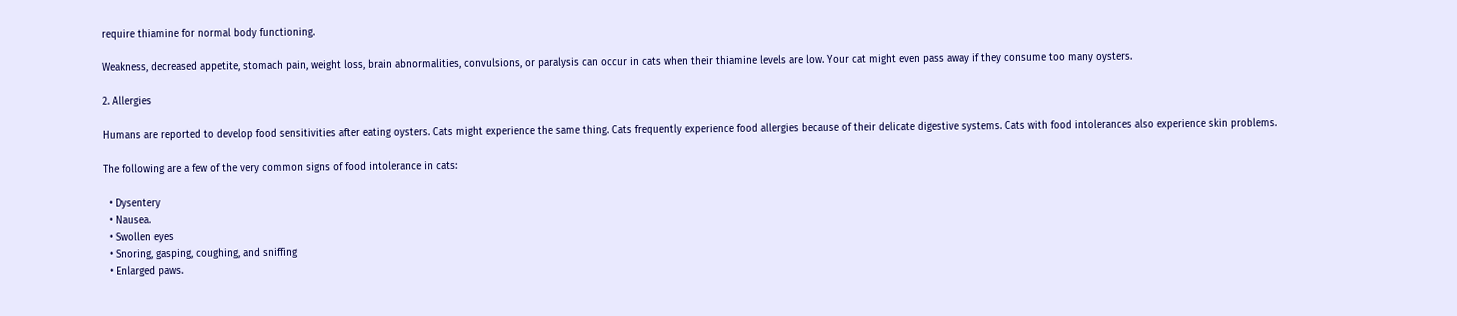require thiamine for normal body functioning.

Weakness, decreased appetite, stomach pain, weight loss, brain abnormalities, convulsions, or paralysis can occur in cats when their thiamine levels are low. Your cat might even pass away if they consume too many oysters.

2. Allergies

Humans are reported to develop food sensitivities after eating oysters. Cats might experience the same thing. Cats frequently experience food allergies because of their delicate digestive systems. Cats with food intolerances also experience skin problems.

The following are a few of the very common signs of food intolerance in cats:

  • Dysentery
  • Nausea.
  • Swollen eyes
  • Snoring, gasping, coughing, and sniffing
  • Enlarged paws.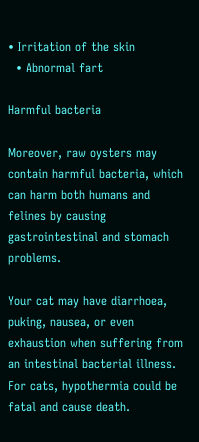• Irritation of the skin
  • Abnormal fart

Harmful bacteria

Moreover, raw oysters may contain harmful bacteria, which can harm both humans and felines by causing gastrointestinal and stomach problems.

Your cat may have diarrhoea, puking, nausea, or even exhaustion when suffering from an intestinal bacterial illness. For cats, hypothermia could be fatal and cause death.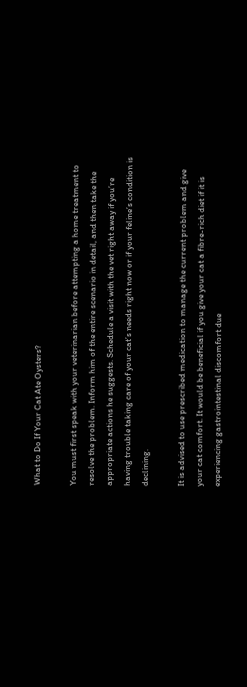What to Do If Your Cat Ate Oysters?

You must first speak with your veterinarian before attempting a home treatment to resolve the problem. Inform him of the entire scenario in detail, and then take the appropriate actions he suggests. Schedule a visit with the vet right away if you’re having trouble taking care of your cat’s needs right now or if your feline’s condition is declining.

It is advised to use prescribed medication to manage the current problem and give your cat comfort. It would be beneficial if you give your cat a fibre-rich diet if it is experiencing gastrointestinal discomfort due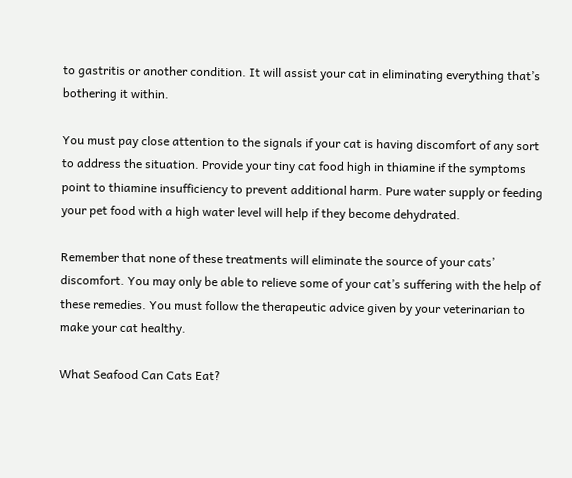to gastritis or another condition. It will assist your cat in eliminating everything that’s bothering it within.

You must pay close attention to the signals if your cat is having discomfort of any sort to address the situation. Provide your tiny cat food high in thiamine if the symptoms point to thiamine insufficiency to prevent additional harm. Pure water supply or feeding your pet food with a high water level will help if they become dehydrated.

Remember that none of these treatments will eliminate the source of your cats’ discomfort. You may only be able to relieve some of your cat’s suffering with the help of these remedies. You must follow the therapeutic advice given by your veterinarian to make your cat healthy.

What Seafood Can Cats Eat?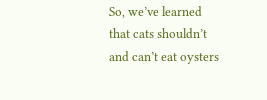So, we’ve learned that cats shouldn’t and can’t eat oysters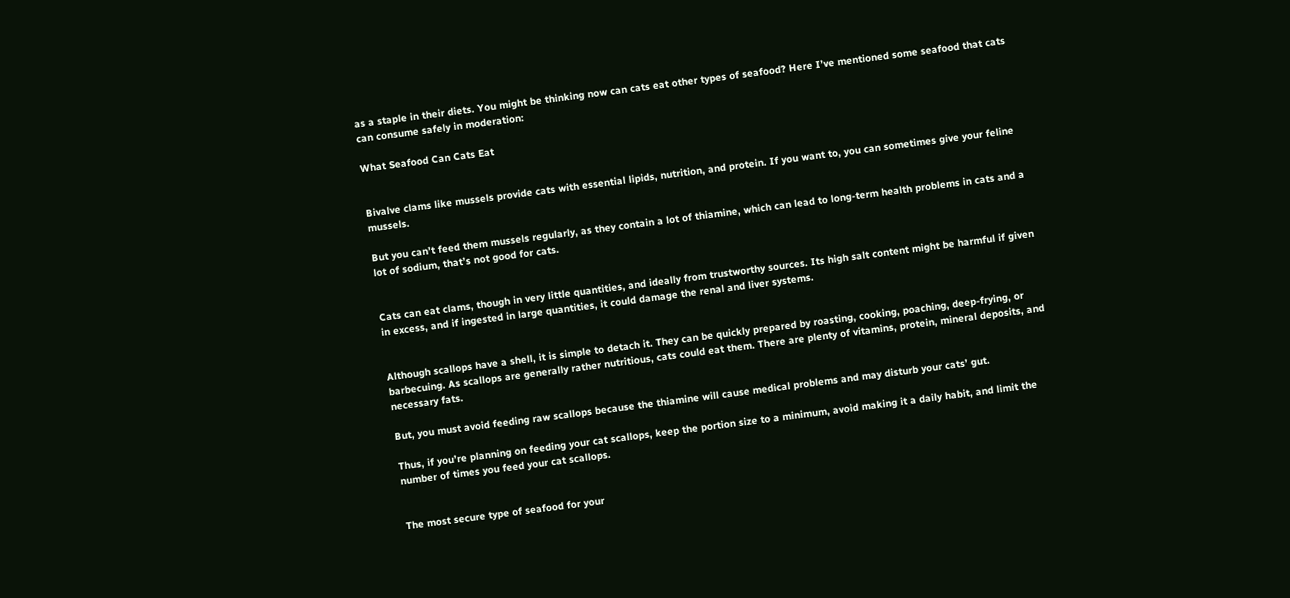as a staple in their diets. You might be thinking now can cats eat other types of seafood? Here I’ve mentioned some seafood that cats can consume safely in moderation:

What Seafood Can Cats Eat


Bivalve clams like mussels provide cats with essential lipids, nutrition, and protein. If you want to, you can sometimes give your feline mussels.

But you can’t feed them mussels regularly, as they contain a lot of thiamine, which can lead to long-term health problems in cats and a lot of sodium, that’s not good for cats.


Cats can eat clams, though in very little quantities, and ideally from trustworthy sources. Its high salt content might be harmful if given in excess, and if ingested in large quantities, it could damage the renal and liver systems.


Although scallops have a shell, it is simple to detach it. They can be quickly prepared by roasting, cooking, poaching, deep-frying, or barbecuing. As scallops are generally rather nutritious, cats could eat them. There are plenty of vitamins, protein, mineral deposits, and necessary fats.

But, you must avoid feeding raw scallops because the thiamine will cause medical problems and may disturb your cats’ gut.

Thus, if you’re planning on feeding your cat scallops, keep the portion size to a minimum, avoid making it a daily habit, and limit the number of times you feed your cat scallops.


The most secure type of seafood for your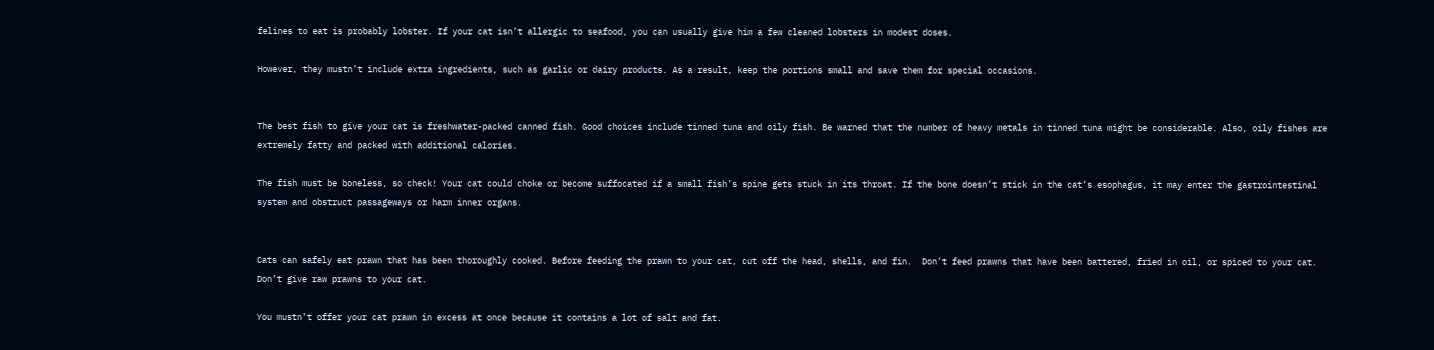felines to eat is probably lobster. If your cat isn’t allergic to seafood, you can usually give him a few cleaned lobsters in modest doses.

However, they mustn’t include extra ingredients, such as garlic or dairy products. As a result, keep the portions small and save them for special occasions.


The best fish to give your cat is freshwater-packed canned fish. Good choices include tinned tuna and oily fish. Be warned that the number of heavy metals in tinned tuna might be considerable. Also, oily fishes are extremely fatty and packed with additional calories.

The fish must be boneless, so check! Your cat could choke or become suffocated if a small fish’s spine gets stuck in its throat. If the bone doesn’t stick in the cat’s esophagus, it may enter the gastrointestinal system and obstruct passageways or harm inner organs.


Cats can safely eat prawn that has been thoroughly cooked. Before feeding the prawn to your cat, cut off the head, shells, and fin.  Don’t feed prawns that have been battered, fried in oil, or spiced to your cat. Don’t give raw prawns to your cat.

You mustn’t offer your cat prawn in excess at once because it contains a lot of salt and fat.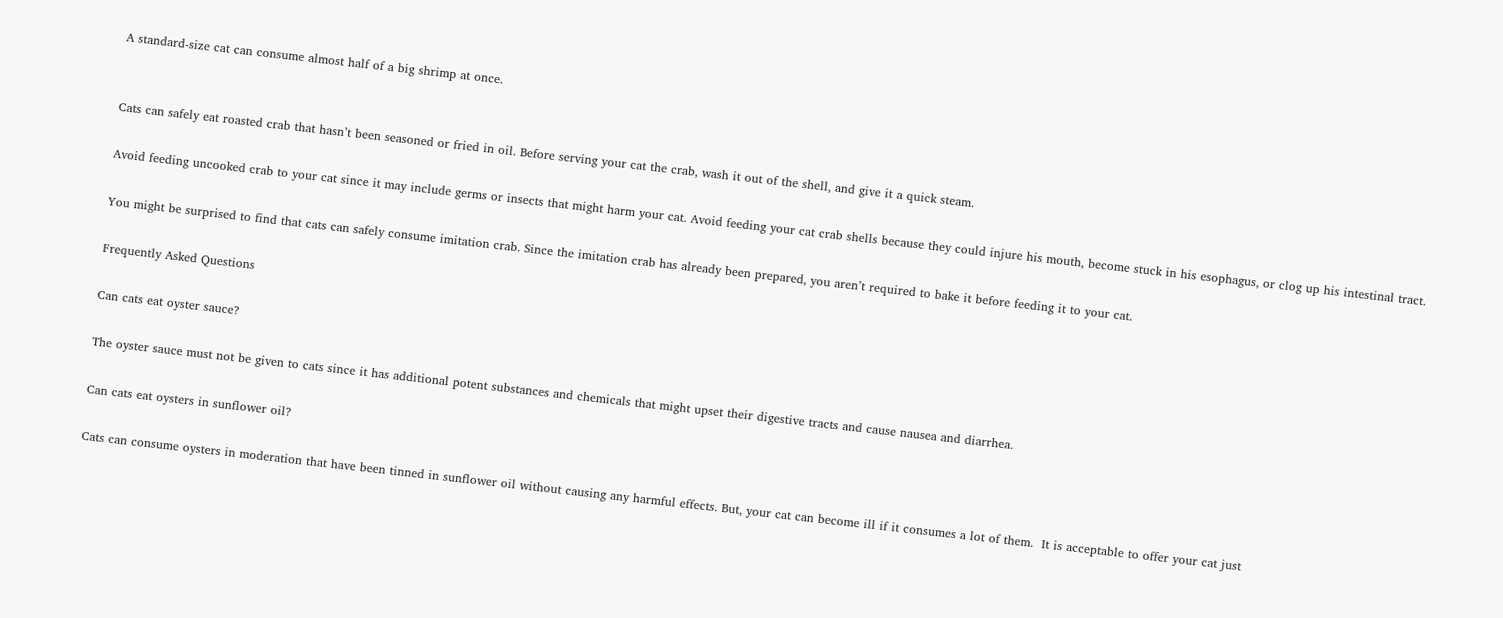A standard-size cat can consume almost half of a big shrimp at once.


Cats can safely eat roasted crab that hasn’t been seasoned or fried in oil. Before serving your cat the crab, wash it out of the shell, and give it a quick steam.

Avoid feeding uncooked crab to your cat since it may include germs or insects that might harm your cat. Avoid feeding your cat crab shells because they could injure his mouth, become stuck in his esophagus, or clog up his intestinal tract.

You might be surprised to find that cats can safely consume imitation crab. Since the imitation crab has already been prepared, you aren’t required to bake it before feeding it to your cat.

Frequently Asked Questions

Can cats eat oyster sauce?

The oyster sauce must not be given to cats since it has additional potent substances and chemicals that might upset their digestive tracts and cause nausea and diarrhea.

Can cats eat oysters in sunflower oil?

Cats can consume oysters in moderation that have been tinned in sunflower oil without causing any harmful effects. But, your cat can become ill if it consumes a lot of them.  It is acceptable to offer your cat just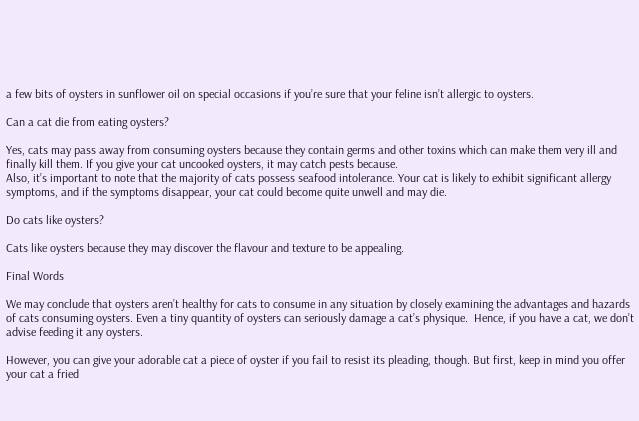a few bits of oysters in sunflower oil on special occasions if you’re sure that your feline isn’t allergic to oysters.

Can a cat die from eating oysters?

Yes, cats may pass away from consuming oysters because they contain germs and other toxins which can make them very ill and finally kill them. If you give your cat uncooked oysters, it may catch pests because.
Also, it’s important to note that the majority of cats possess seafood intolerance. Your cat is likely to exhibit significant allergy symptoms, and if the symptoms disappear, your cat could become quite unwell and may die.

Do cats like oysters?

Cats like oysters because they may discover the flavour and texture to be appealing.

Final Words

We may conclude that oysters aren’t healthy for cats to consume in any situation by closely examining the advantages and hazards of cats consuming oysters. Even a tiny quantity of oysters can seriously damage a cat’s physique.  Hence, if you have a cat, we don’t advise feeding it any oysters.

However, you can give your adorable cat a piece of oyster if you fail to resist its pleading, though. But first, keep in mind you offer your cat a fried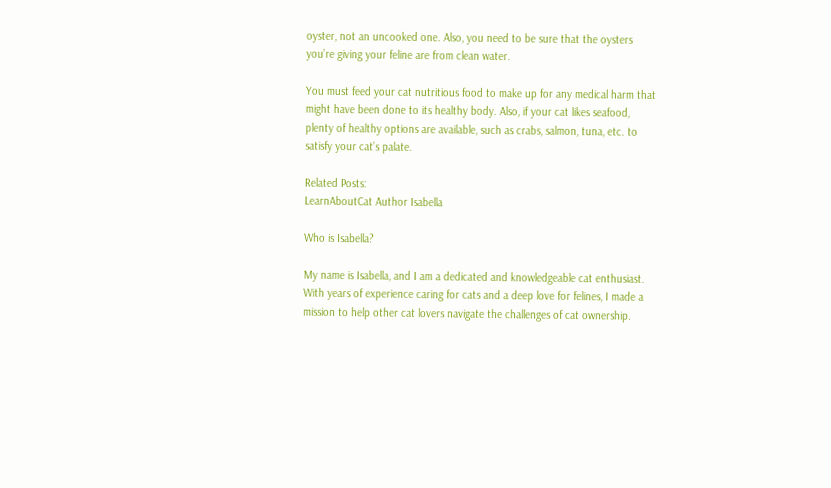oyster, not an uncooked one. Also, you need to be sure that the oysters you’re giving your feline are from clean water.

You must feed your cat nutritious food to make up for any medical harm that might have been done to its healthy body. Also, if your cat likes seafood, plenty of healthy options are available, such as crabs, salmon, tuna, etc. to satisfy your cat’s palate.

Related Posts:
LearnAboutCat Author Isabella

Who is Isabella?

My name is Isabella, and I am a dedicated and knowledgeable cat enthusiast. With years of experience caring for cats and a deep love for felines, I made a mission to help other cat lovers navigate the challenges of cat ownership.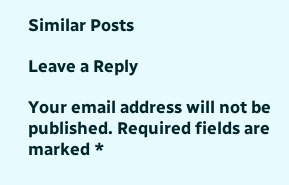Similar Posts

Leave a Reply

Your email address will not be published. Required fields are marked *